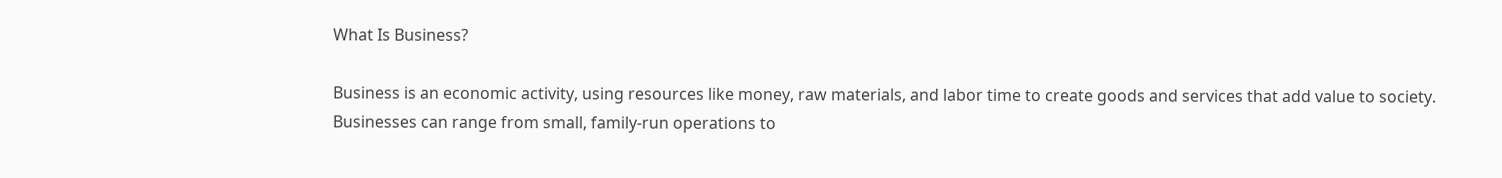What Is Business?

Business is an economic activity, using resources like money, raw materials, and labor time to create goods and services that add value to society. Businesses can range from small, family-run operations to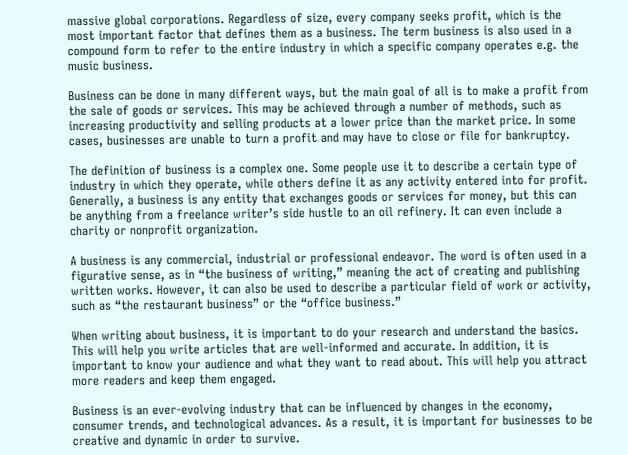massive global corporations. Regardless of size, every company seeks profit, which is the most important factor that defines them as a business. The term business is also used in a compound form to refer to the entire industry in which a specific company operates e.g. the music business.

Business can be done in many different ways, but the main goal of all is to make a profit from the sale of goods or services. This may be achieved through a number of methods, such as increasing productivity and selling products at a lower price than the market price. In some cases, businesses are unable to turn a profit and may have to close or file for bankruptcy.

The definition of business is a complex one. Some people use it to describe a certain type of industry in which they operate, while others define it as any activity entered into for profit. Generally, a business is any entity that exchanges goods or services for money, but this can be anything from a freelance writer’s side hustle to an oil refinery. It can even include a charity or nonprofit organization.

A business is any commercial, industrial or professional endeavor. The word is often used in a figurative sense, as in “the business of writing,” meaning the act of creating and publishing written works. However, it can also be used to describe a particular field of work or activity, such as “the restaurant business” or the “office business.”

When writing about business, it is important to do your research and understand the basics. This will help you write articles that are well-informed and accurate. In addition, it is important to know your audience and what they want to read about. This will help you attract more readers and keep them engaged.

Business is an ever-evolving industry that can be influenced by changes in the economy, consumer trends, and technological advances. As a result, it is important for businesses to be creative and dynamic in order to survive.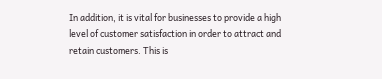In addition, it is vital for businesses to provide a high level of customer satisfaction in order to attract and retain customers. This is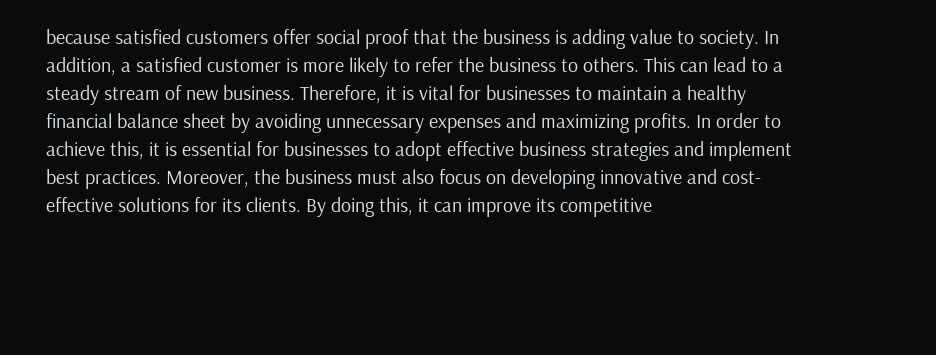because satisfied customers offer social proof that the business is adding value to society. In addition, a satisfied customer is more likely to refer the business to others. This can lead to a steady stream of new business. Therefore, it is vital for businesses to maintain a healthy financial balance sheet by avoiding unnecessary expenses and maximizing profits. In order to achieve this, it is essential for businesses to adopt effective business strategies and implement best practices. Moreover, the business must also focus on developing innovative and cost-effective solutions for its clients. By doing this, it can improve its competitive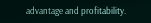advantage and profitability.